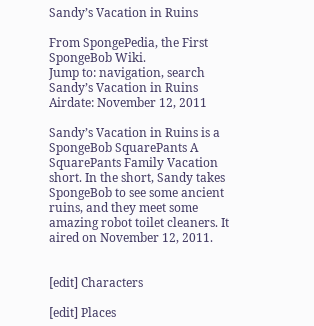Sandy’s Vacation in Ruins

From SpongePedia, the First SpongeBob Wiki.
Jump to: navigation, search
Sandy’s Vacation in Ruins
Airdate: November 12, 2011

Sandy’s Vacation in Ruins is a SpongeBob SquarePants A SquarePants Family Vacation short. In the short, Sandy takes SpongeBob to see some ancient ruins, and they meet some amazing robot toilet cleaners. It aired on November 12, 2011.


[edit] Characters

[edit] Places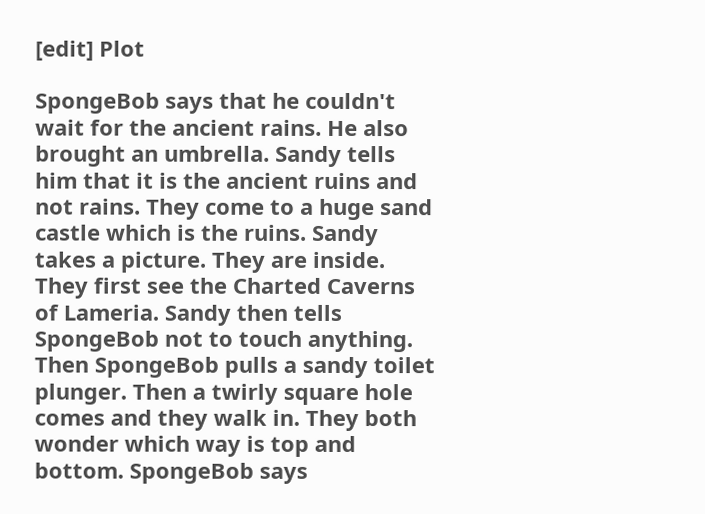[edit] Plot

SpongeBob says that he couldn't wait for the ancient rains. He also brought an umbrella. Sandy tells him that it is the ancient ruins and not rains. They come to a huge sand castle which is the ruins. Sandy takes a picture. They are inside. They first see the Charted Caverns of Lameria. Sandy then tells SpongeBob not to touch anything. Then SpongeBob pulls a sandy toilet plunger. Then a twirly square hole comes and they walk in. They both wonder which way is top and bottom. SpongeBob says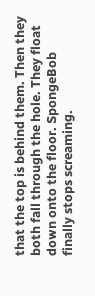that the top is behind them. Then they both fall through the hole. They float down onto the floor. SpongeBob finally stops screaming.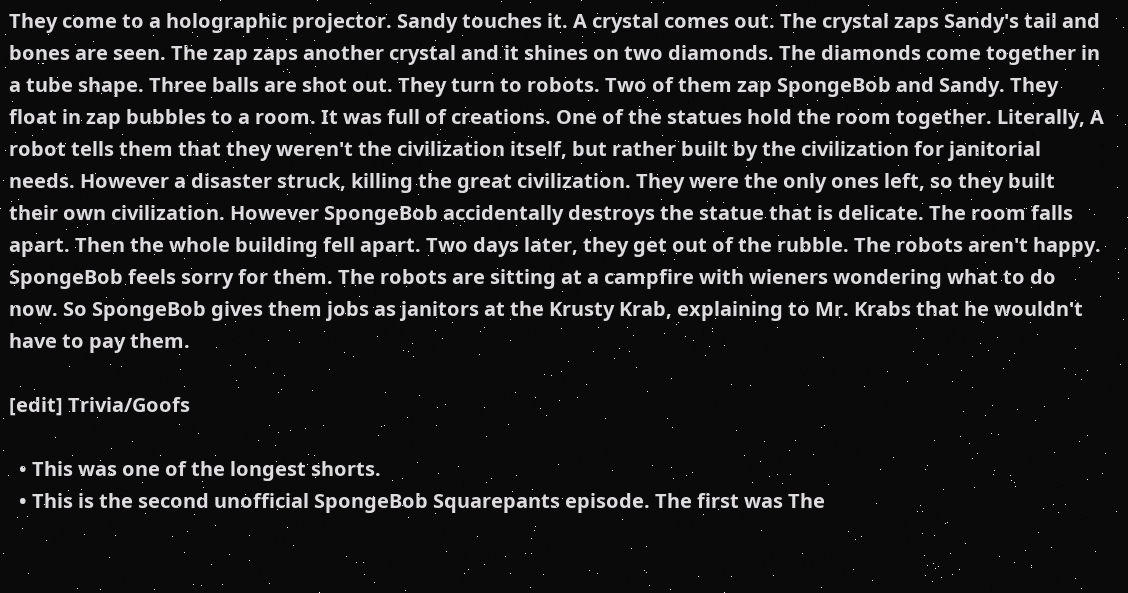They come to a holographic projector. Sandy touches it. A crystal comes out. The crystal zaps Sandy's tail and bones are seen. The zap zaps another crystal and it shines on two diamonds. The diamonds come together in a tube shape. Three balls are shot out. They turn to robots. Two of them zap SpongeBob and Sandy. They float in zap bubbles to a room. It was full of creations. One of the statues hold the room together. Literally, A robot tells them that they weren't the civilization itself, but rather built by the civilization for janitorial needs. However a disaster struck, killing the great civilization. They were the only ones left, so they built their own civilization. However SpongeBob accidentally destroys the statue that is delicate. The room falls apart. Then the whole building fell apart. Two days later, they get out of the rubble. The robots aren't happy. SpongeBob feels sorry for them. The robots are sitting at a campfire with wieners wondering what to do now. So SpongeBob gives them jobs as janitors at the Krusty Krab, explaining to Mr. Krabs that he wouldn't have to pay them.

[edit] Trivia/Goofs

  • This was one of the longest shorts.
  • This is the second unofficial SpongeBob Squarepants episode. The first was The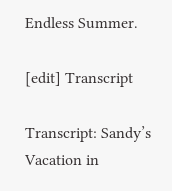Endless Summer.

[edit] Transcript

Transcript: Sandy’s Vacation in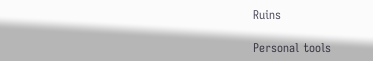Ruins

Personal tools